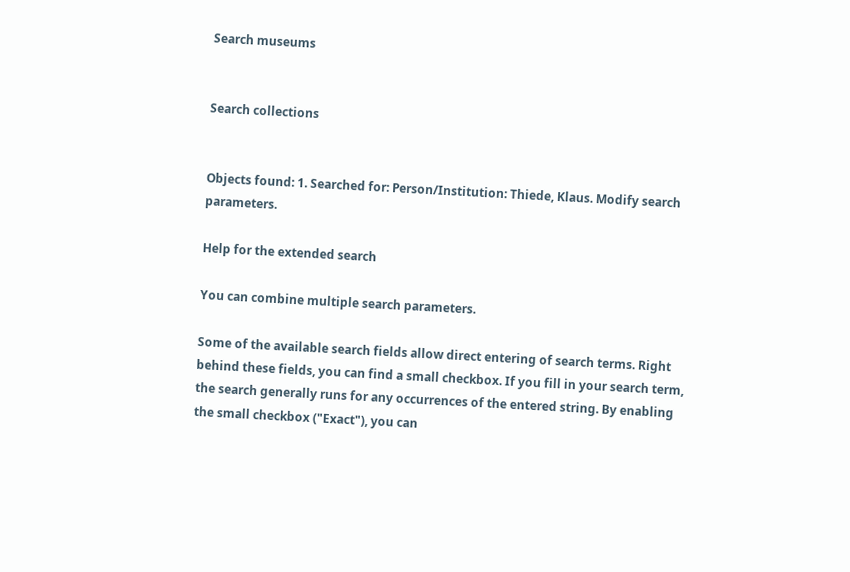Search museums


Search collections


Objects found: 1. Searched for: Person/Institution: Thiede, Klaus. Modify search parameters.

Help for the extended search

You can combine multiple search parameters.

Some of the available search fields allow direct entering of search terms. Right behind these fields, you can find a small checkbox. If you fill in your search term, the search generally runs for any occurrences of the entered string. By enabling the small checkbox ("Exact"), you can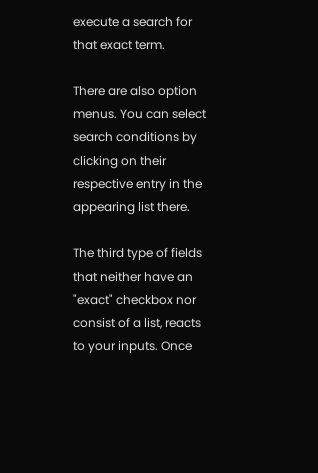execute a search for that exact term.

There are also option menus. You can select search conditions by clicking on their respective entry in the appearing list there.

The third type of fields that neither have an "exact" checkbox nor consist of a list, reacts to your inputs. Once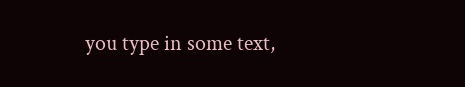you type in some text,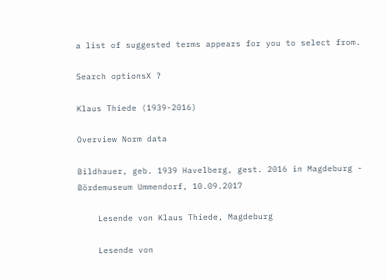a list of suggested terms appears for you to select from.

Search optionsX ?

Klaus Thiede (1939-2016)

Overview Norm data

Bildhauer, geb. 1939 Havelberg, gest. 2016 in Magdeburg - Bördemuseum Ummendorf, 10.09.2017

    Lesende von Klaus Thiede, Magdeburg

    Lesende von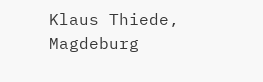Klaus Thiede, Magdeburg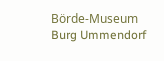Börde-Museum Burg Ummendorf